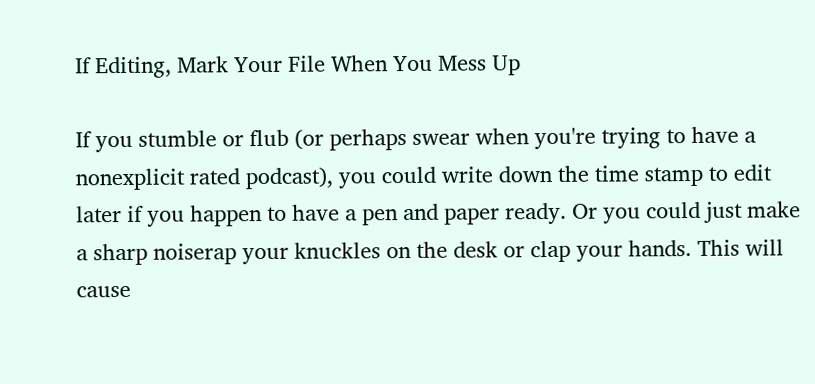If Editing, Mark Your File When You Mess Up

If you stumble or flub (or perhaps swear when you're trying to have a nonexplicit rated podcast), you could write down the time stamp to edit later if you happen to have a pen and paper ready. Or you could just make a sharp noiserap your knuckles on the desk or clap your hands. This will cause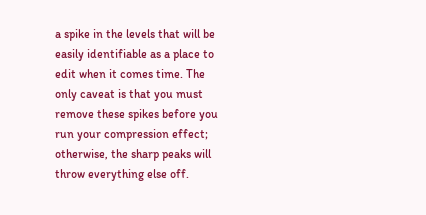a spike in the levels that will be easily identifiable as a place to edit when it comes time. The only caveat is that you must remove these spikes before you run your compression effect; otherwise, the sharp peaks will throw everything else off.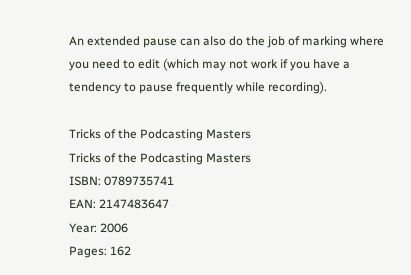An extended pause can also do the job of marking where you need to edit (which may not work if you have a tendency to pause frequently while recording).

Tricks of the Podcasting Masters
Tricks of the Podcasting Masters
ISBN: 0789735741
EAN: 2147483647
Year: 2006
Pages: 162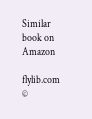Similar book on Amazon

flylib.com ©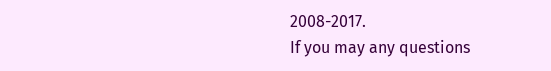2008-2017.
If you may any questions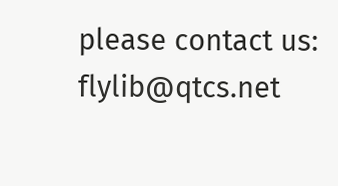please contact us: flylib@qtcs.net